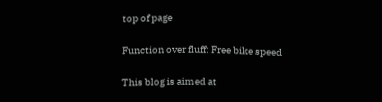top of page

Function over fluff: Free bike speed

This blog is aimed at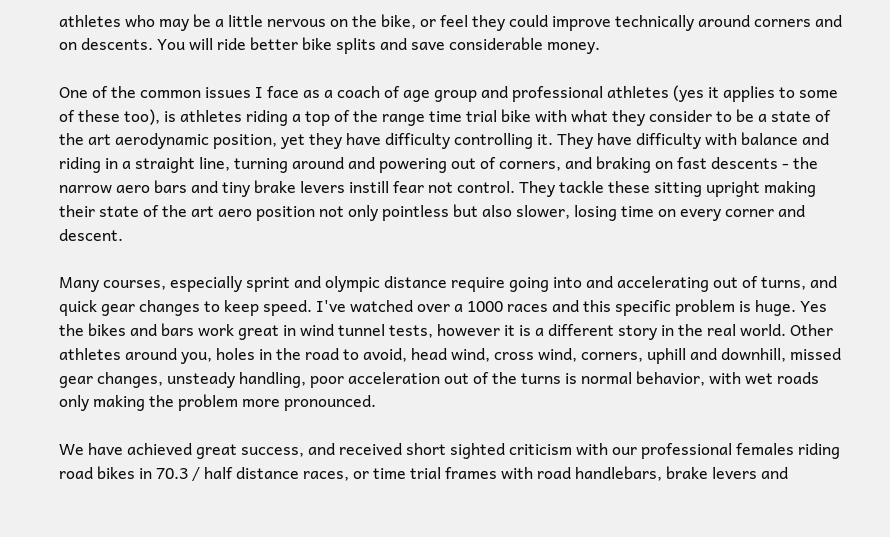athletes who may be a little nervous on the bike, or feel they could improve technically around corners and on descents. You will ride better bike splits and save considerable money.

One of the common issues I face as a coach of age group and professional athletes (yes it applies to some of these too), is athletes riding a top of the range time trial bike with what they consider to be a state of the art aerodynamic position, yet they have difficulty controlling it. They have difficulty with balance and riding in a straight line, turning around and powering out of corners, and braking on fast descents - the narrow aero bars and tiny brake levers instill fear not control. They tackle these sitting upright making their state of the art aero position not only pointless but also slower, losing time on every corner and descent.

Many courses, especially sprint and olympic distance require going into and accelerating out of turns, and quick gear changes to keep speed. I've watched over a 1000 races and this specific problem is huge. Yes the bikes and bars work great in wind tunnel tests, however it is a different story in the real world. Other athletes around you, holes in the road to avoid, head wind, cross wind, corners, uphill and downhill, missed gear changes, unsteady handling, poor acceleration out of the turns is normal behavior, with wet roads only making the problem more pronounced.

We have achieved great success, and received short sighted criticism with our professional females riding road bikes in 70.3 / half distance races, or time trial frames with road handlebars, brake levers and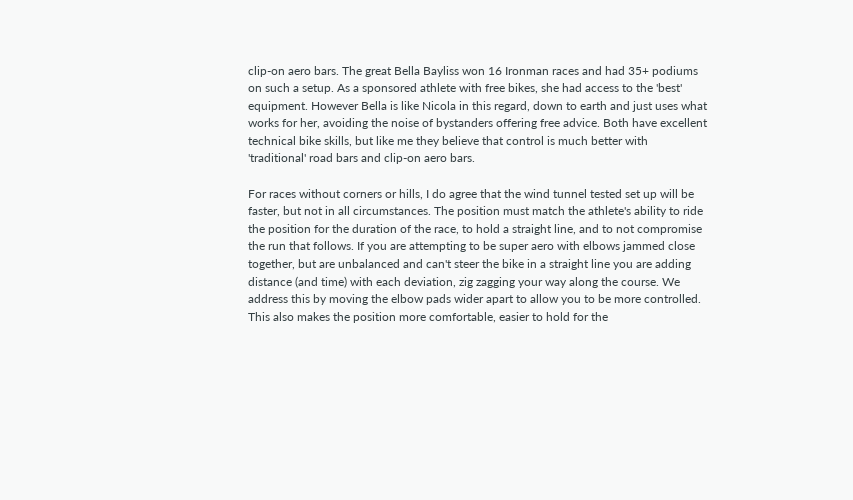clip-on aero bars. The great Bella Bayliss won 16 Ironman races and had 35+ podiums on such a setup. As a sponsored athlete with free bikes, she had access to the 'best' equipment. However Bella is like Nicola in this regard, down to earth and just uses what works for her, avoiding the noise of bystanders offering free advice. Both have excellent technical bike skills, but like me they believe that control is much better with 'traditional' road bars and clip-on aero bars.

For races without corners or hills, I do agree that the wind tunnel tested set up will be faster, but not in all circumstances. The position must match the athlete's ability to ride the position for the duration of the race, to hold a straight line, and to not compromise the run that follows. If you are attempting to be super aero with elbows jammed close together, but are unbalanced and can't steer the bike in a straight line you are adding distance (and time) with each deviation, zig zagging your way along the course. We address this by moving the elbow pads wider apart to allow you to be more controlled. This also makes the position more comfortable, easier to hold for the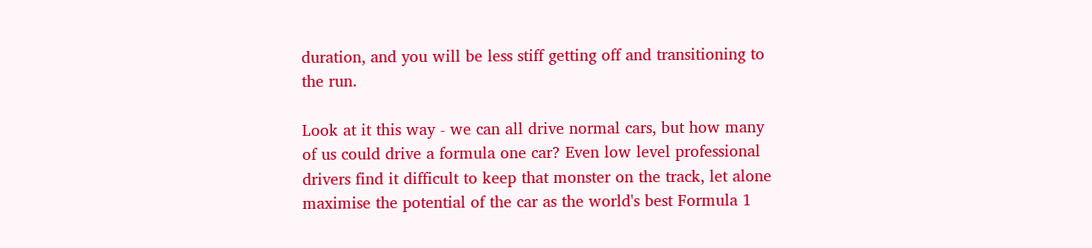duration, and you will be less stiff getting off and transitioning to the run.

Look at it this way - we can all drive normal cars, but how many of us could drive a formula one car? Even low level professional drivers find it difficult to keep that monster on the track, let alone maximise the potential of the car as the world's best Formula 1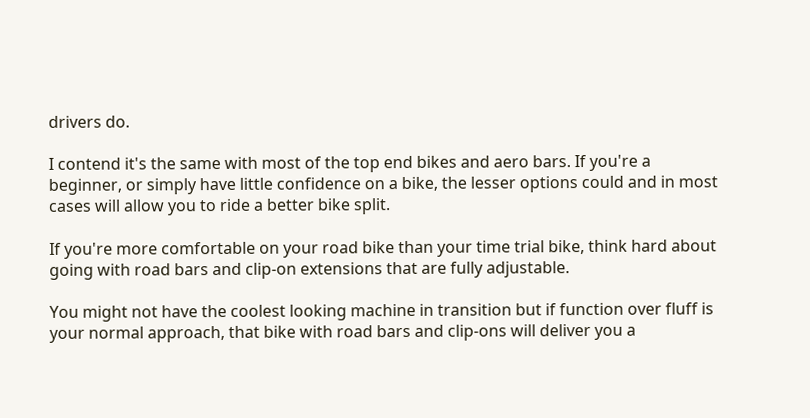drivers do.

I contend it's the same with most of the top end bikes and aero bars. If you're a beginner, or simply have little confidence on a bike, the lesser options could and in most cases will allow you to ride a better bike split.

If you're more comfortable on your road bike than your time trial bike, think hard about going with road bars and clip-on extensions that are fully adjustable.

You might not have the coolest looking machine in transition but if function over fluff is your normal approach, that bike with road bars and clip-ons will deliver you a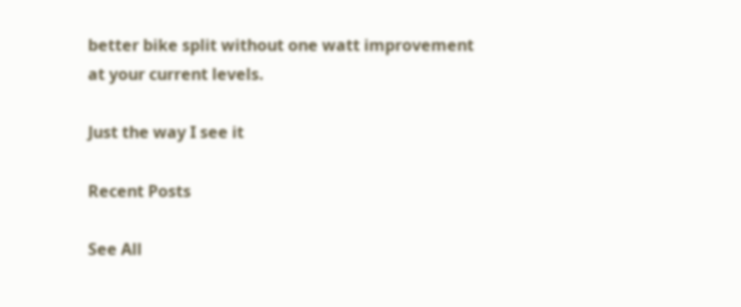better bike split without one watt improvement at your current levels.

Just the way I see it

Recent Posts

See All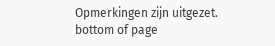Opmerkingen zijn uitgezet.
bottom of page